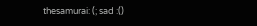thesamurai: (; sad :()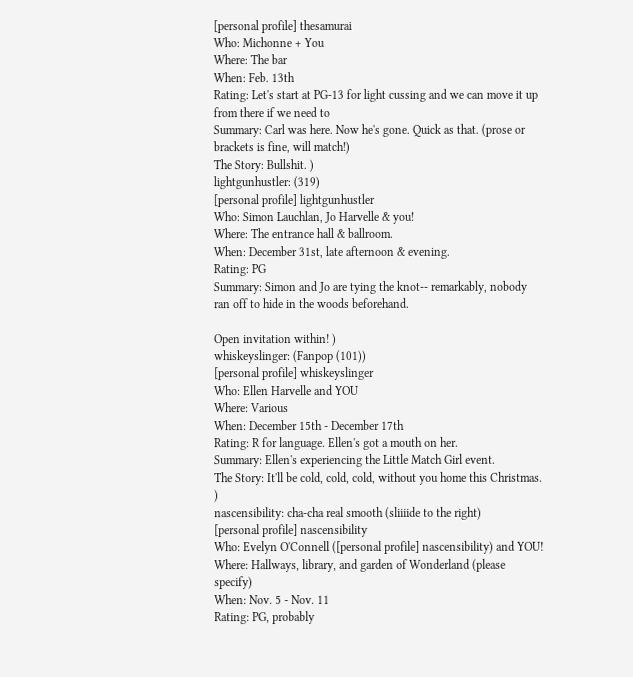[personal profile] thesamurai
Who: Michonne + You
Where: The bar
When: Feb. 13th
Rating: Let's start at PG-13 for light cussing and we can move it up from there if we need to
Summary: Carl was here. Now he's gone. Quick as that. (prose or brackets is fine, will match!)
The Story: Bullshit. )
lightgunhustler: (319)
[personal profile] lightgunhustler
Who: Simon Lauchlan, Jo Harvelle & you!
Where: The entrance hall & ballroom.
When: December 31st, late afternoon & evening.
Rating: PG
Summary: Simon and Jo are tying the knot-- remarkably, nobody ran off to hide in the woods beforehand.

Open invitation within! )
whiskeyslinger: (Fanpop (101))
[personal profile] whiskeyslinger
Who: Ellen Harvelle and YOU
Where: Various
When: December 15th - December 17th
Rating: R for language. Ellen's got a mouth on her.
Summary: Ellen's experiencing the Little Match Girl event.
The Story: It'll be cold, cold, cold, without you home this Christmas. )
nascensibility: cha-cha real smooth (sliiiide to the right)
[personal profile] nascensibility
Who: Evelyn O'Connell ([personal profile] nascensibility) and YOU!
Where: Hallways, library, and garden of Wonderland (please specify)
When: Nov. 5 - Nov. 11
Rating: PG, probably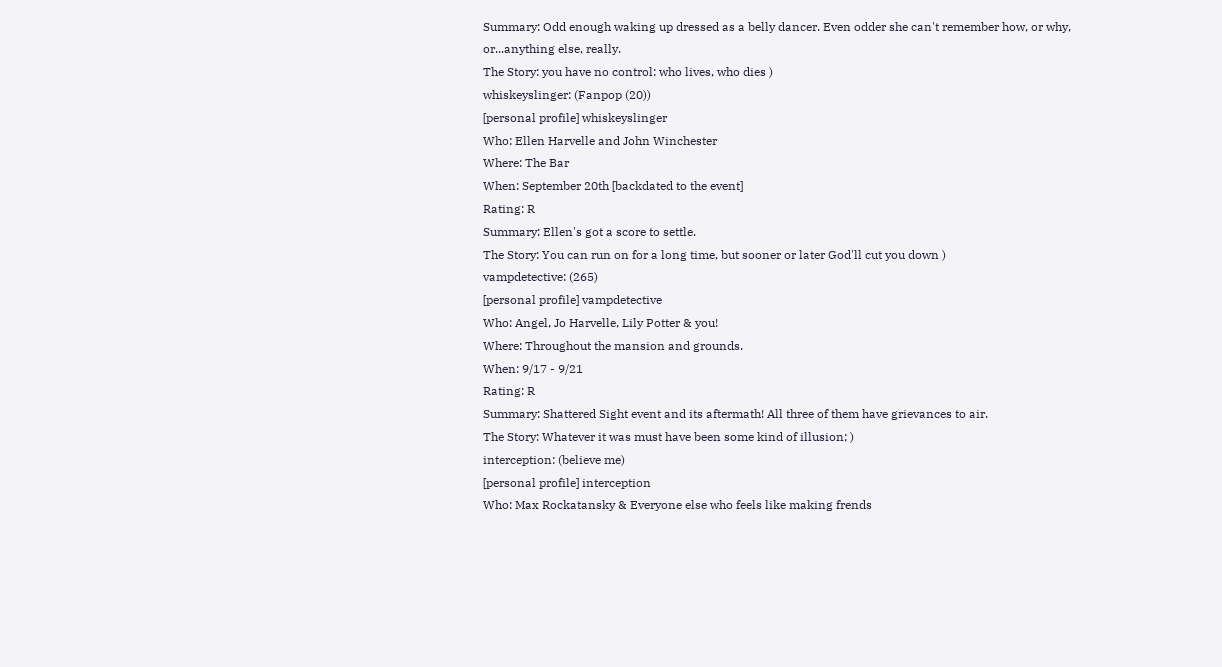Summary: Odd enough waking up dressed as a belly dancer. Even odder she can't remember how, or why, or...anything else, really.
The Story: you have no control: who lives, who dies )
whiskeyslinger: (Fanpop (20))
[personal profile] whiskeyslinger
Who: Ellen Harvelle and John Winchester
Where: The Bar
When: September 20th [backdated to the event]
Rating: R
Summary: Ellen's got a score to settle.
The Story: You can run on for a long time, but sooner or later God'll cut you down )
vampdetective: (265)
[personal profile] vampdetective
Who: Angel, Jo Harvelle, Lily Potter & you!
Where: Throughout the mansion and grounds.
When: 9/17 - 9/21
Rating: R
Summary: Shattered Sight event and its aftermath! All three of them have grievances to air.
The Story: Whatever it was must have been some kind of illusion; )
interception: (believe me)
[personal profile] interception
Who: Max Rockatansky & Everyone else who feels like making frends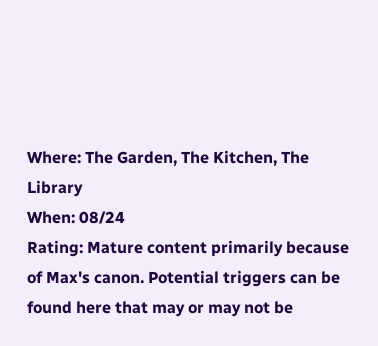Where: The Garden, The Kitchen, The Library
When: 08/24
Rating: Mature content primarily because of Max's canon. Potential triggers can be found here that may or may not be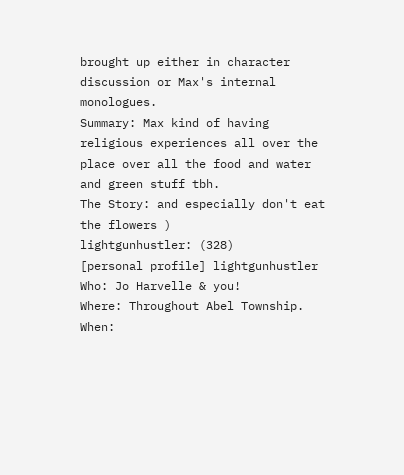brought up either in character discussion or Max's internal monologues.
Summary: Max kind of having religious experiences all over the place over all the food and water and green stuff tbh.
The Story: and especially don't eat the flowers )
lightgunhustler: (328)
[personal profile] lightgunhustler
Who: Jo Harvelle & you!
Where: Throughout Abel Township.
When: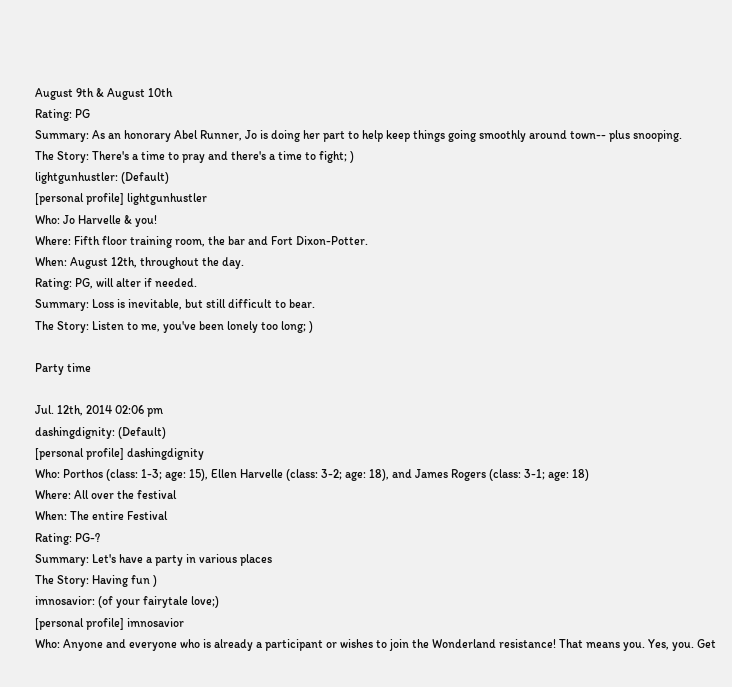August 9th & August 10th
Rating: PG
Summary: As an honorary Abel Runner, Jo is doing her part to help keep things going smoothly around town-- plus snooping.
The Story: There's a time to pray and there's a time to fight; )
lightgunhustler: (Default)
[personal profile] lightgunhustler
Who: Jo Harvelle & you!
Where: Fifth floor training room, the bar and Fort Dixon-Potter.
When: August 12th, throughout the day.
Rating: PG, will alter if needed.
Summary: Loss is inevitable, but still difficult to bear.
The Story: Listen to me, you've been lonely too long; )

Party time

Jul. 12th, 2014 02:06 pm
dashingdignity: (Default)
[personal profile] dashingdignity
Who: Porthos (class: 1-3; age: 15), Ellen Harvelle (class: 3-2; age: 18), and James Rogers (class: 3-1; age: 18)
Where: All over the festival
When: The entire Festival
Rating: PG-?
Summary: Let's have a party in various places
The Story: Having fun )
imnosavior: (of your fairytale love;)
[personal profile] imnosavior
Who: Anyone and everyone who is already a participant or wishes to join the Wonderland resistance! That means you. Yes, you. Get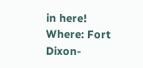in here!
Where: Fort Dixon-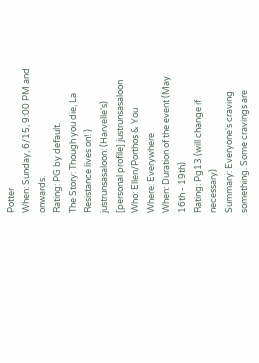Potter
When: Sunday, 6/15, 9:00 PM and onwards.
Rating: PG by default.
The Story: Though you die, La Resistance lives on! )
justrunsasaloon: (Harvelle's)
[personal profile] justrunsasaloon
Who: Ellen/Porthos & You
Where: Everywhere
When: Duration of the event (May 16th - 19th)
Rating: Pg13 (will change if necessary)
Summary: Everyone's craving something. Some cravings are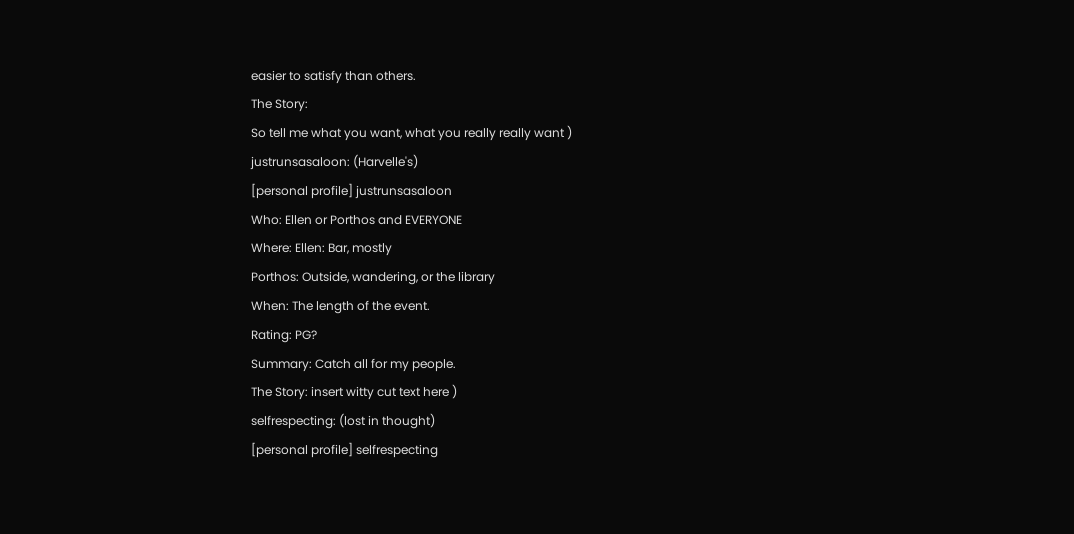easier to satisfy than others.
The Story:
So tell me what you want, what you really really want )
justrunsasaloon: (Harvelle's)
[personal profile] justrunsasaloon
Who: Ellen or Porthos and EVERYONE
Where: Ellen: Bar, mostly
Porthos: Outside, wandering, or the library
When: The length of the event.
Rating: PG?
Summary: Catch all for my people.
The Story: insert witty cut text here )
selfrespecting: (lost in thought)
[personal profile] selfrespecting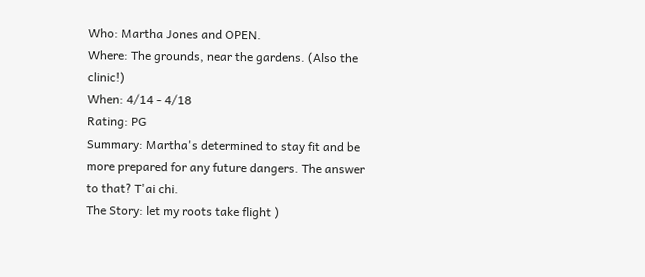Who: Martha Jones and OPEN.
Where: The grounds, near the gardens. (Also the clinic!)
When: 4/14 - 4/18
Rating: PG
Summary: Martha's determined to stay fit and be more prepared for any future dangers. The answer to that? T'ai chi.
The Story: let my roots take flight )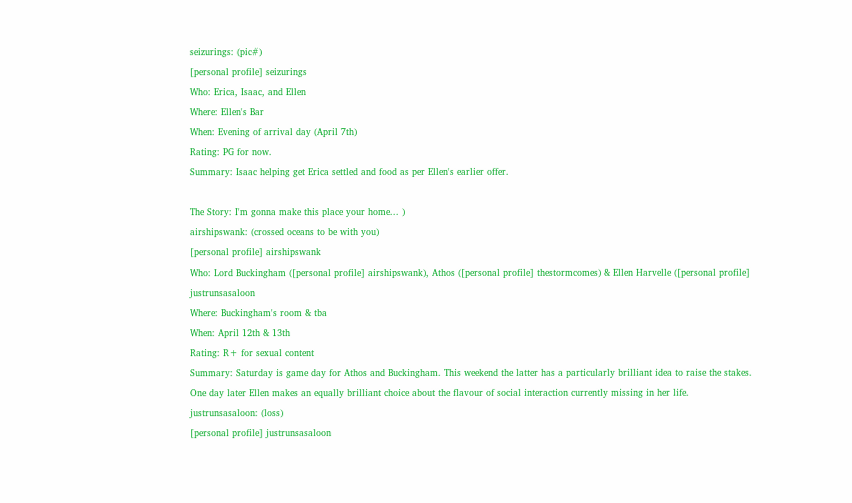seizurings: (pic#)
[personal profile] seizurings
Who: Erica, Isaac, and Ellen
Where: Ellen's Bar
When: Evening of arrival day (April 7th)
Rating: PG for now.
Summary: Isaac helping get Erica settled and food as per Ellen's earlier offer.

The Story: I'm gonna make this place your home... )
airshipswank: (crossed oceans to be with you)
[personal profile] airshipswank
Who: Lord Buckingham ([personal profile] airshipswank), Athos ([personal profile] thestormcomes) & Ellen Harvelle ([personal profile] justrunsasaloon
Where: Buckingham's room & tba
When: April 12th & 13th
Rating: R+ for sexual content
Summary: Saturday is game day for Athos and Buckingham. This weekend the latter has a particularly brilliant idea to raise the stakes. One day later Ellen makes an equally brilliant choice about the flavour of social interaction currently missing in her life.
justrunsasaloon: (loss)
[personal profile] justrunsasaloon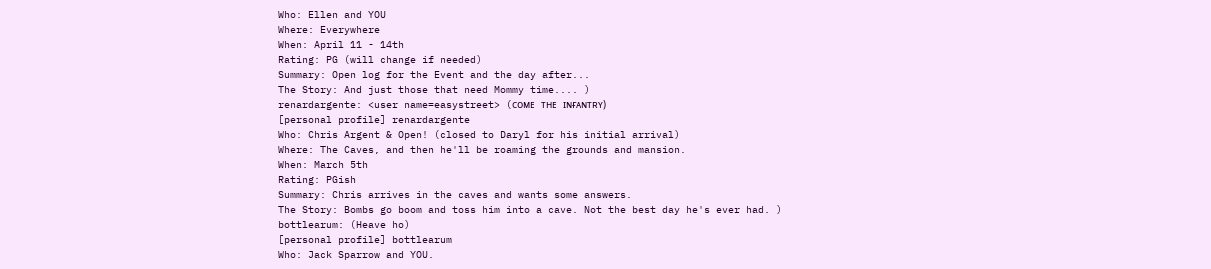Who: Ellen and YOU
Where: Everywhere
When: April 11 - 14th
Rating: PG (will change if needed)
Summary: Open log for the Event and the day after...
The Story: And just those that need Mommy time.... )
renardargente: <user name=easystreet> (ᴄᴏᴍᴇ ᴛʜᴇ ɪɴғᴀɴᴛʀʏ)
[personal profile] renardargente
Who: Chris Argent & Open! (closed to Daryl for his initial arrival)
Where: The Caves, and then he'll be roaming the grounds and mansion.
When: March 5th
Rating: PGish
Summary: Chris arrives in the caves and wants some answers.
The Story: Bombs go boom and toss him into a cave. Not the best day he's ever had. )
bottlearum: (Heave ho)
[personal profile] bottlearum
Who: Jack Sparrow and YOU.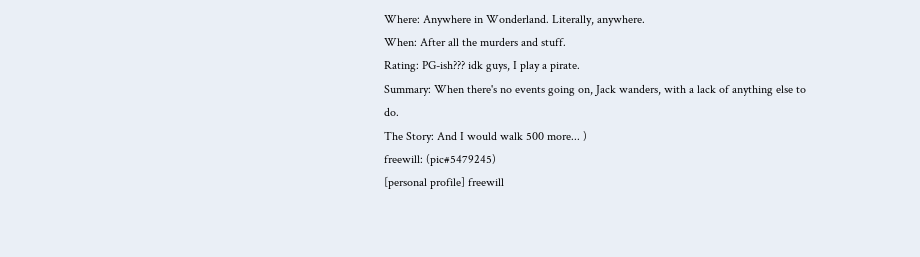Where: Anywhere in Wonderland. Literally, anywhere.
When: After all the murders and stuff.
Rating: PG-ish??? idk guys, I play a pirate.
Summary: When there's no events going on, Jack wanders, with a lack of anything else to do.
The Story: And I would walk 500 more... )
freewill: (pic#5479245)
[personal profile] freewill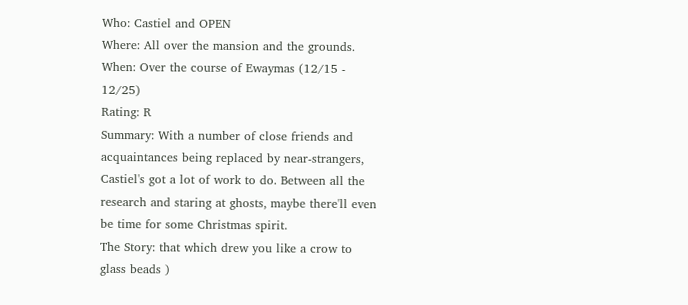Who: Castiel and OPEN
Where: All over the mansion and the grounds.
When: Over the course of Ewaymas (12/15 - 12/25)
Rating: R
Summary: With a number of close friends and acquaintances being replaced by near-strangers, Castiel's got a lot of work to do. Between all the research and staring at ghosts, maybe there'll even be time for some Christmas spirit.
The Story: that which drew you like a crow to glass beads )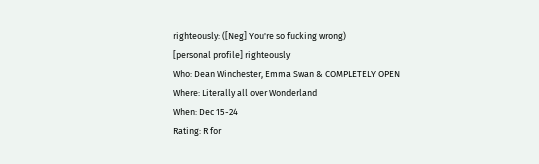righteously: ([Neg] You're so fucking wrong)
[personal profile] righteously
Who: Dean Winchester, Emma Swan & COMPLETELY OPEN
Where: Literally all over Wonderland
When: Dec 15-24
Rating: R for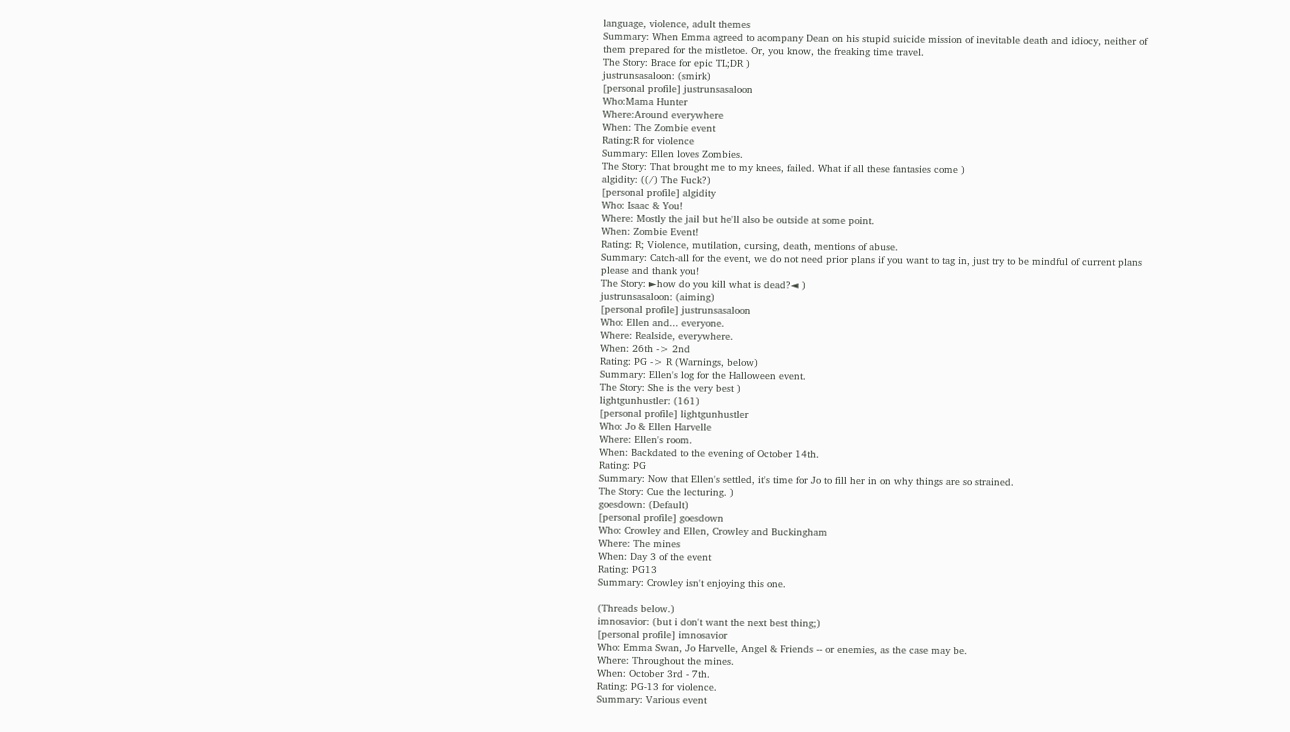language, violence, adult themes
Summary: When Emma agreed to acompany Dean on his stupid suicide mission of inevitable death and idiocy, neither of them prepared for the mistletoe. Or, you know, the freaking time travel.
The Story: Brace for epic TL;DR )
justrunsasaloon: (smirk)
[personal profile] justrunsasaloon
Who:Mama Hunter
Where:Around everywhere
When: The Zombie event
Rating:R for violence
Summary: Ellen loves Zombies.
The Story: That brought me to my knees, failed. What if all these fantasies come )
algidity: ((/) The Fuck?)
[personal profile] algidity
Who: Isaac & You!
Where: Mostly the jail but he'll also be outside at some point.
When: Zombie Event!
Rating: R; Violence, mutilation, cursing, death, mentions of abuse.
Summary: Catch-all for the event, we do not need prior plans if you want to tag in, just try to be mindful of current plans please and thank you!
The Story: ►how do you kill what is dead?◄ )
justrunsasaloon: (aiming)
[personal profile] justrunsasaloon
Who: Ellen and... everyone.
Where: Realside, everywhere.
When: 26th -> 2nd
Rating: PG -> R (Warnings, below)
Summary: Ellen's log for the Halloween event.
The Story: She is the very best )
lightgunhustler: (161)
[personal profile] lightgunhustler
Who: Jo & Ellen Harvelle
Where: Ellen's room.
When: Backdated to the evening of October 14th.
Rating: PG
Summary: Now that Ellen's settled, it's time for Jo to fill her in on why things are so strained.
The Story: Cue the lecturing. )
goesdown: (Default)
[personal profile] goesdown
Who: Crowley and Ellen, Crowley and Buckingham
Where: The mines
When: Day 3 of the event
Rating: PG13
Summary: Crowley isn't enjoying this one.

(Threads below.)
imnosavior: (but i don't want the next best thing;)
[personal profile] imnosavior
Who: Emma Swan, Jo Harvelle, Angel & Friends -- or enemies, as the case may be.
Where: Throughout the mines.
When: October 3rd - 7th.
Rating: PG-13 for violence.
Summary: Various event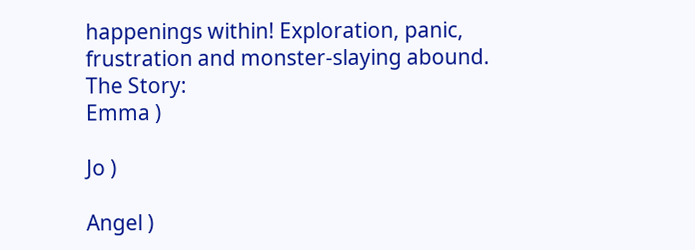happenings within! Exploration, panic, frustration and monster-slaying abound.
The Story:
Emma )

Jo )

Angel )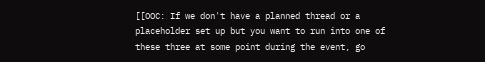[[OOC: If we don't have a planned thread or a placeholder set up but you want to run into one of these three at some point during the event, go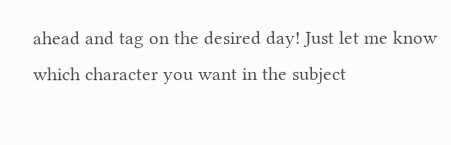ahead and tag on the desired day! Just let me know which character you want in the subject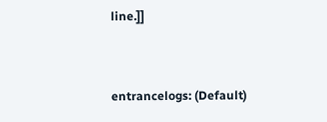line.]]


entrancelogs: (Default)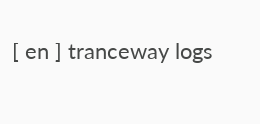[ en ] tranceway logs